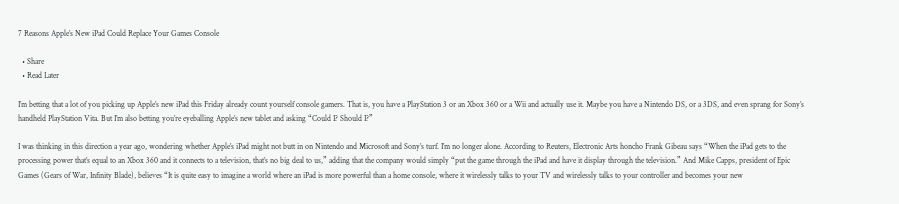7 Reasons Apple’s New iPad Could Replace Your Games Console

  • Share
  • Read Later

I’m betting that a lot of you picking up Apple’s new iPad this Friday already count yourself console gamers. That is, you have a PlayStation 3 or an Xbox 360 or a Wii and actually use it. Maybe you have a Nintendo DS, or a 3DS, and even sprang for Sony’s handheld PlayStation Vita. But I’m also betting you’re eyeballing Apple’s new tablet and asking “Could I? Should I?”

I was thinking in this direction a year ago, wondering whether Apple’s iPad might not butt in on Nintendo and Microsoft and Sony’s turf. I’m no longer alone. According to Reuters, Electronic Arts honcho Frank Gibeau says “When the iPad gets to the processing power that’s equal to an Xbox 360 and it connects to a television, that’s no big deal to us,” adding that the company would simply “put the game through the iPad and have it display through the television.” And Mike Capps, president of Epic Games (Gears of War, Infinity Blade), believes “It is quite easy to imagine a world where an iPad is more powerful than a home console, where it wirelessly talks to your TV and wirelessly talks to your controller and becomes your new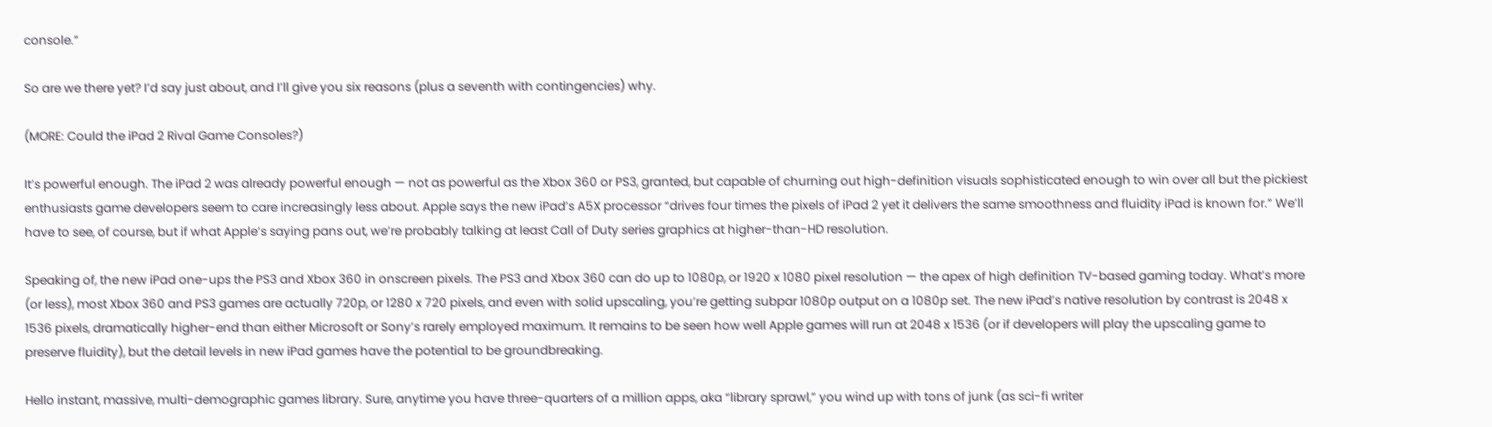console.”

So are we there yet? I’d say just about, and I’ll give you six reasons (plus a seventh with contingencies) why.

(MORE: Could the iPad 2 Rival Game Consoles?)

It’s powerful enough. The iPad 2 was already powerful enough — not as powerful as the Xbox 360 or PS3, granted, but capable of churning out high-definition visuals sophisticated enough to win over all but the pickiest enthusiasts game developers seem to care increasingly less about. Apple says the new iPad’s A5X processor “drives four times the pixels of iPad 2 yet it delivers the same smoothness and fluidity iPad is known for.” We’ll have to see, of course, but if what Apple’s saying pans out, we’re probably talking at least Call of Duty series graphics at higher-than-HD resolution.

Speaking of, the new iPad one-ups the PS3 and Xbox 360 in onscreen pixels. The PS3 and Xbox 360 can do up to 1080p, or 1920 x 1080 pixel resolution — the apex of high definition TV-based gaming today. What’s more (or less), most Xbox 360 and PS3 games are actually 720p, or 1280 x 720 pixels, and even with solid upscaling, you’re getting subpar 1080p output on a 1080p set. The new iPad’s native resolution by contrast is 2048 x 1536 pixels, dramatically higher-end than either Microsoft or Sony’s rarely employed maximum. It remains to be seen how well Apple games will run at 2048 x 1536 (or if developers will play the upscaling game to preserve fluidity), but the detail levels in new iPad games have the potential to be groundbreaking.

Hello instant, massive, multi-demographic games library. Sure, anytime you have three-quarters of a million apps, aka “library sprawl,” you wind up with tons of junk (as sci-fi writer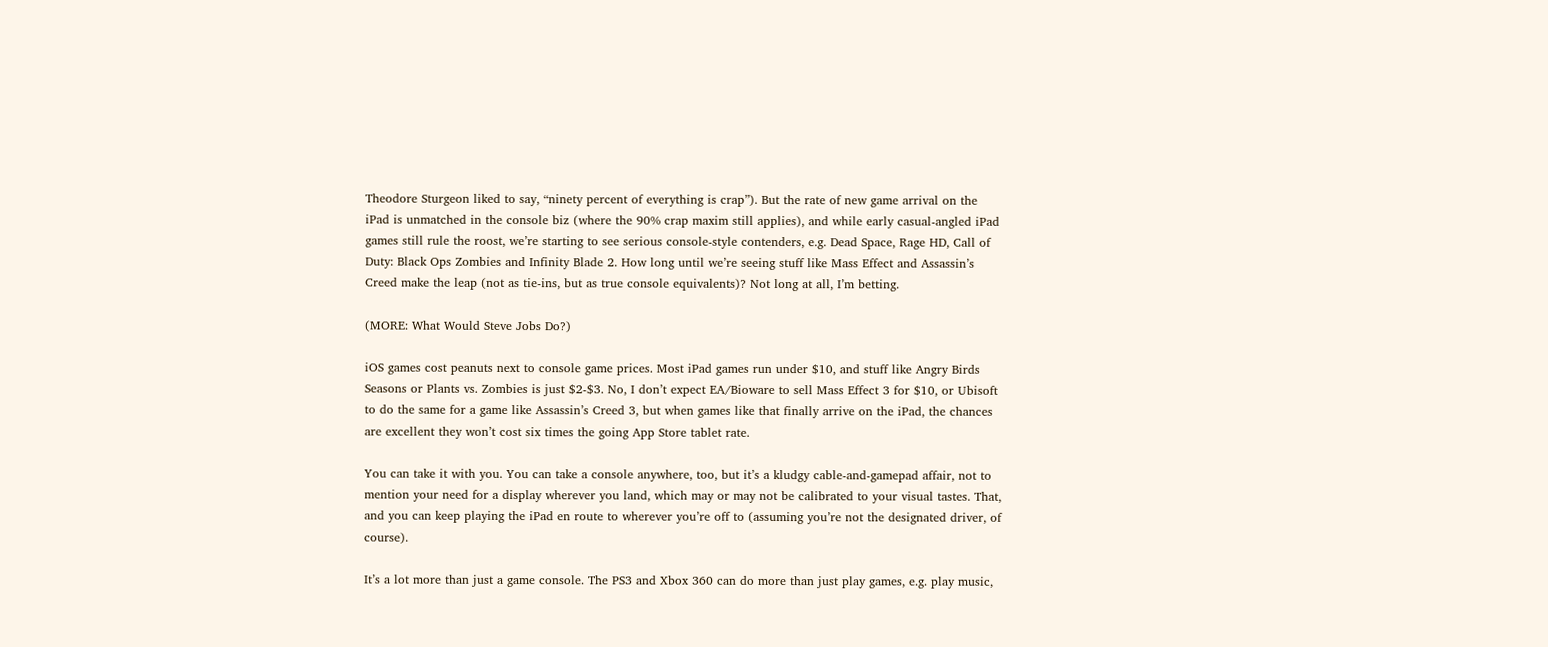Theodore Sturgeon liked to say, “ninety percent of everything is crap”). But the rate of new game arrival on the iPad is unmatched in the console biz (where the 90% crap maxim still applies), and while early casual-angled iPad games still rule the roost, we’re starting to see serious console-style contenders, e.g. Dead Space, Rage HD, Call of Duty: Black Ops Zombies and Infinity Blade 2. How long until we’re seeing stuff like Mass Effect and Assassin’s Creed make the leap (not as tie-ins, but as true console equivalents)? Not long at all, I’m betting.

(MORE: What Would Steve Jobs Do?)

iOS games cost peanuts next to console game prices. Most iPad games run under $10, and stuff like Angry Birds Seasons or Plants vs. Zombies is just $2-$3. No, I don’t expect EA/Bioware to sell Mass Effect 3 for $10, or Ubisoft to do the same for a game like Assassin’s Creed 3, but when games like that finally arrive on the iPad, the chances are excellent they won’t cost six times the going App Store tablet rate.

You can take it with you. You can take a console anywhere, too, but it’s a kludgy cable-and-gamepad affair, not to mention your need for a display wherever you land, which may or may not be calibrated to your visual tastes. That, and you can keep playing the iPad en route to wherever you’re off to (assuming you’re not the designated driver, of course).

It’s a lot more than just a game console. The PS3 and Xbox 360 can do more than just play games, e.g. play music,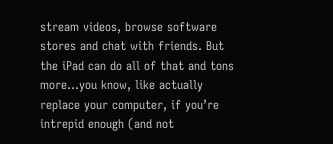stream videos, browse software stores and chat with friends. But the iPad can do all of that and tons more…you know, like actually replace your computer, if you’re intrepid enough (and not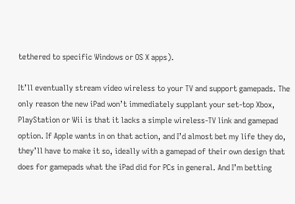tethered to specific Windows or OS X apps).

It’ll eventually stream video wireless to your TV and support gamepads. The only reason the new iPad won’t immediately supplant your set-top Xbox, PlayStation or Wii is that it lacks a simple wireless-TV link and gamepad option. If Apple wants in on that action, and I’d almost bet my life they do, they’ll have to make it so, ideally with a gamepad of their own design that does for gamepads what the iPad did for PCs in general. And I’m betting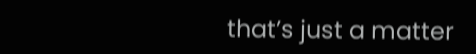that’s just a matter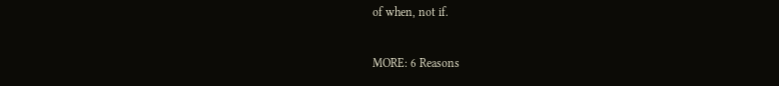of when, not if.

MORE: 6 Reasons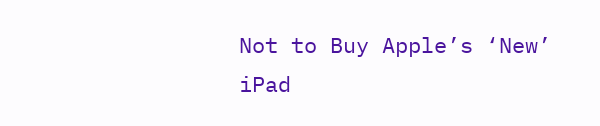Not to Buy Apple’s ‘New’ iPad